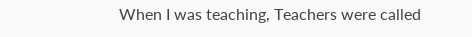When I was teaching, Teachers were called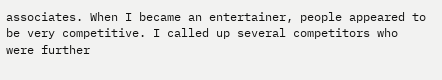associates. When I became an entertainer, people appeared to be very competitive. I called up several competitors who were further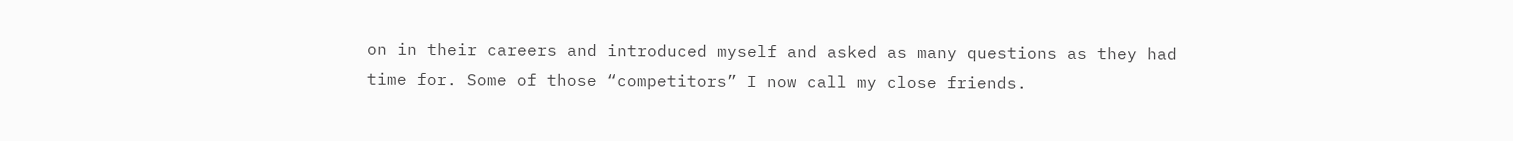on in their careers and introduced myself and asked as many questions as they had time for. Some of those “competitors” I now call my close friends.